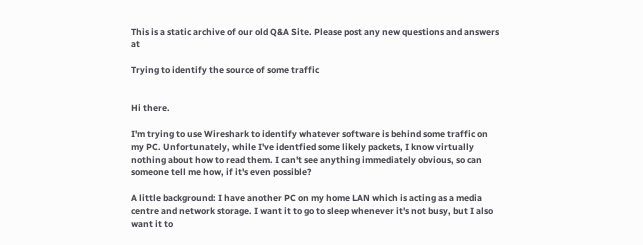This is a static archive of our old Q&A Site. Please post any new questions and answers at

Trying to identify the source of some traffic


Hi there.

I'm trying to use Wireshark to identify whatever software is behind some traffic on my PC. Unfortunately, while I've identfied some likely packets, I know virtually nothing about how to read them. I can't see anything immediately obvious, so can someone tell me how, if it's even possible?

A little background: I have another PC on my home LAN which is acting as a media centre and network storage. I want it to go to sleep whenever it's not busy, but I also want it to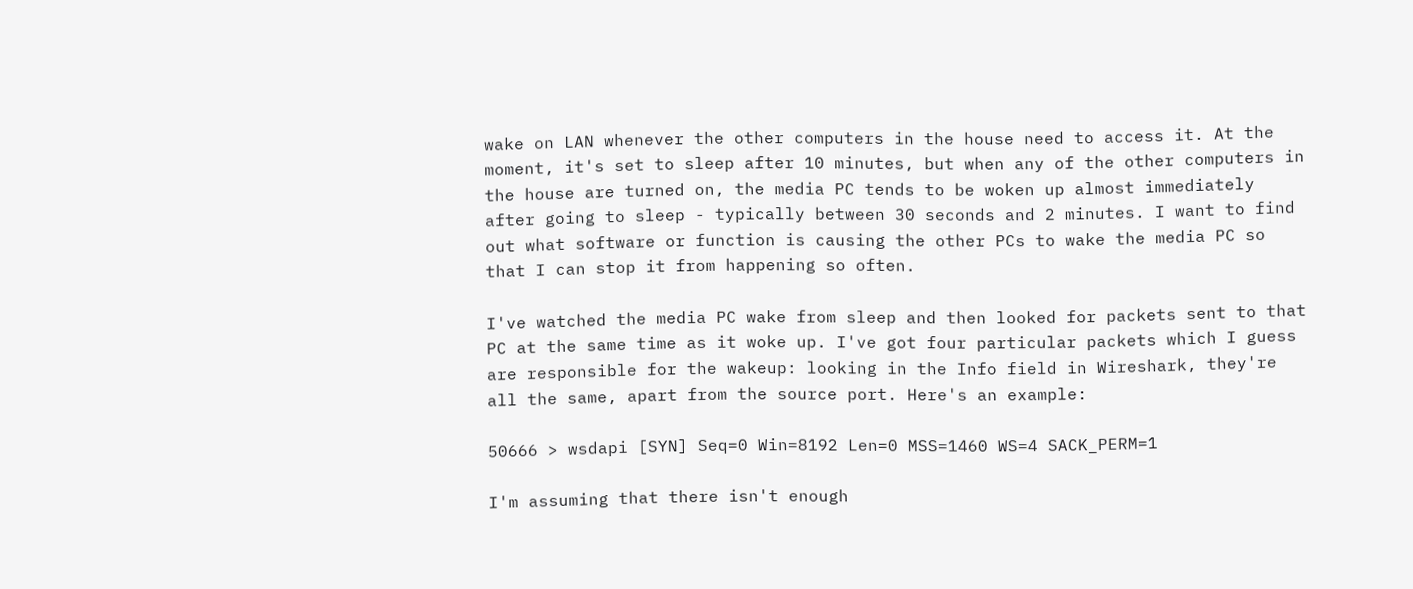wake on LAN whenever the other computers in the house need to access it. At the moment, it's set to sleep after 10 minutes, but when any of the other computers in the house are turned on, the media PC tends to be woken up almost immediately after going to sleep - typically between 30 seconds and 2 minutes. I want to find out what software or function is causing the other PCs to wake the media PC so that I can stop it from happening so often.

I've watched the media PC wake from sleep and then looked for packets sent to that PC at the same time as it woke up. I've got four particular packets which I guess are responsible for the wakeup: looking in the Info field in Wireshark, they're all the same, apart from the source port. Here's an example:

50666 > wsdapi [SYN] Seq=0 Win=8192 Len=0 MSS=1460 WS=4 SACK_PERM=1

I'm assuming that there isn't enough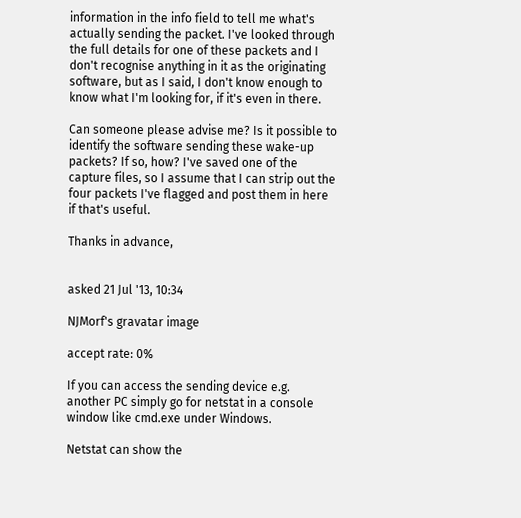information in the info field to tell me what's actually sending the packet. I've looked through the full details for one of these packets and I don't recognise anything in it as the originating software, but as I said, I don't know enough to know what I'm looking for, if it's even in there.

Can someone please advise me? Is it possible to identify the software sending these wake-up packets? If so, how? I've saved one of the capture files, so I assume that I can strip out the four packets I've flagged and post them in here if that's useful.

Thanks in advance,


asked 21 Jul '13, 10:34

NJMorf's gravatar image

accept rate: 0%

If you can access the sending device e.g. another PC simply go for netstat in a console window like cmd.exe under Windows.

Netstat can show the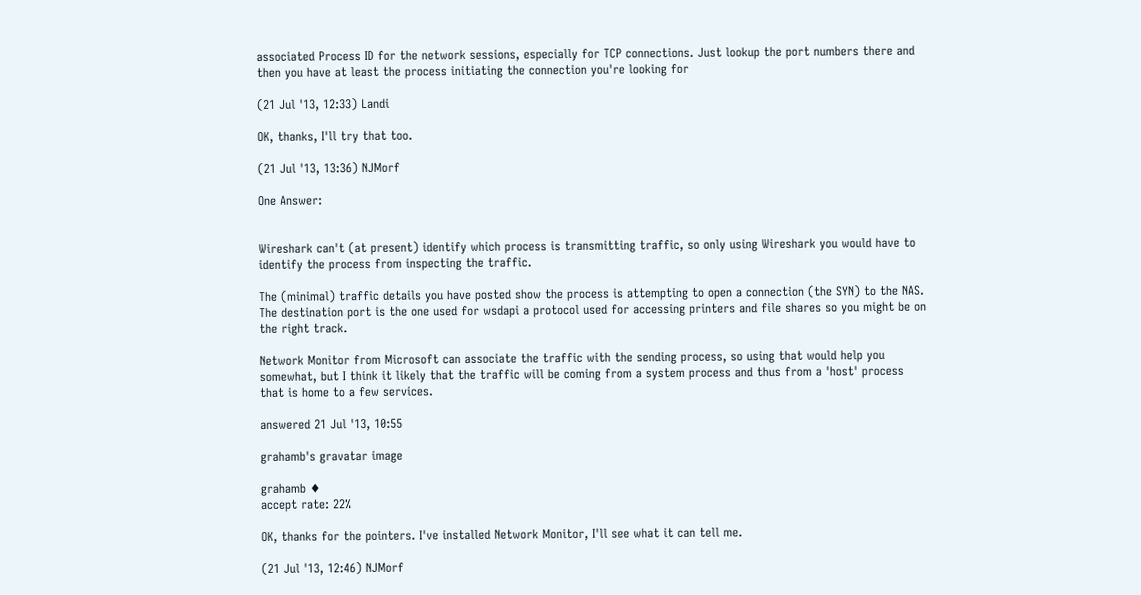associated Process ID for the network sessions, especially for TCP connections. Just lookup the port numbers there and then you have at least the process initiating the connection you're looking for

(21 Jul '13, 12:33) Landi

OK, thanks, I'll try that too.

(21 Jul '13, 13:36) NJMorf

One Answer:


Wireshark can't (at present) identify which process is transmitting traffic, so only using Wireshark you would have to identify the process from inspecting the traffic.

The (minimal) traffic details you have posted show the process is attempting to open a connection (the SYN) to the NAS. The destination port is the one used for wsdapi a protocol used for accessing printers and file shares so you might be on the right track.

Network Monitor from Microsoft can associate the traffic with the sending process, so using that would help you somewhat, but I think it likely that the traffic will be coming from a system process and thus from a 'host' process that is home to a few services.

answered 21 Jul '13, 10:55

grahamb's gravatar image

grahamb ♦
accept rate: 22%

OK, thanks for the pointers. I've installed Network Monitor, I'll see what it can tell me.

(21 Jul '13, 12:46) NJMorf